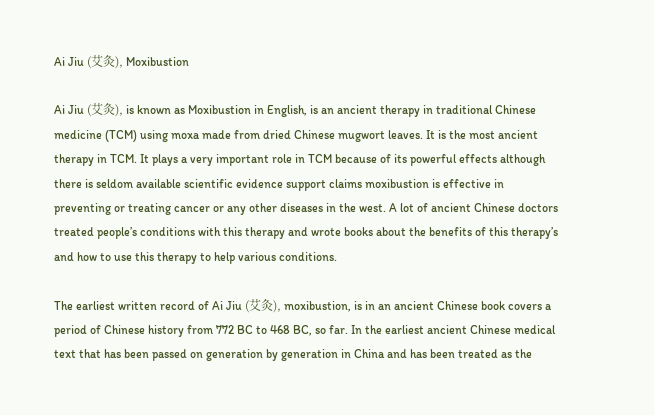Ai Jiu (艾灸), Moxibustion

Ai Jiu (艾灸), is known as Moxibustion in English, is an ancient therapy in traditional Chinese medicine (TCM) using moxa made from dried Chinese mugwort leaves. It is the most ancient therapy in TCM. It plays a very important role in TCM because of its powerful effects although there is seldom available scientific evidence support claims moxibustion is effective in preventing or treating cancer or any other diseases in the west. A lot of ancient Chinese doctors treated people’s conditions with this therapy and wrote books about the benefits of this therapy’s and how to use this therapy to help various conditions.

The earliest written record of Ai Jiu (艾灸), moxibustion, is in an ancient Chinese book covers a period of Chinese history from 772 BC to 468 BC, so far. In the earliest ancient Chinese medical text that has been passed on generation by generation in China and has been treated as the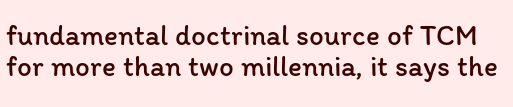fundamental doctrinal source of TCM for more than two millennia, it says the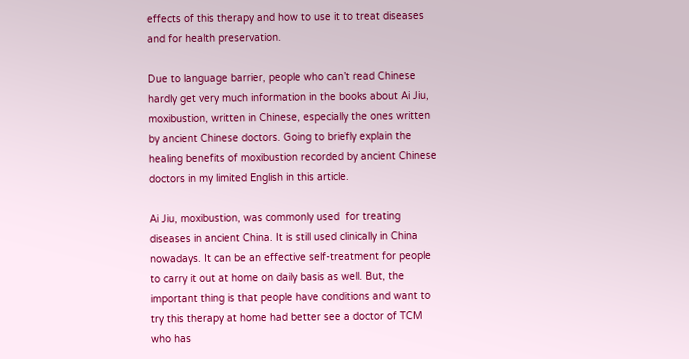effects of this therapy and how to use it to treat diseases and for health preservation.

Due to language barrier, people who can’t read Chinese hardly get very much information in the books about Ai Jiu, moxibustion, written in Chinese, especially the ones written by ancient Chinese doctors. Going to briefly explain the healing benefits of moxibustion recorded by ancient Chinese doctors in my limited English in this article.

Ai Jiu, moxibustion, was commonly used  for treating diseases in ancient China. It is still used clinically in China nowadays. It can be an effective self-treatment for people to carry it out at home on daily basis as well. But, the important thing is that people have conditions and want to try this therapy at home had better see a doctor of TCM who has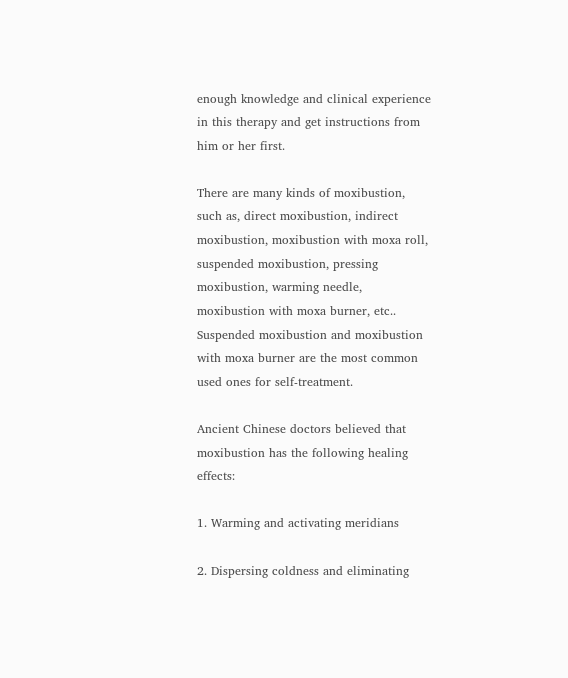enough knowledge and clinical experience in this therapy and get instructions from him or her first.

There are many kinds of moxibustion, such as, direct moxibustion, indirect moxibustion, moxibustion with moxa roll, suspended moxibustion, pressing moxibustion, warming needle, moxibustion with moxa burner, etc.. Suspended moxibustion and moxibustion with moxa burner are the most common used ones for self-treatment.

Ancient Chinese doctors believed that moxibustion has the following healing effects:

1. Warming and activating meridians

2. Dispersing coldness and eliminating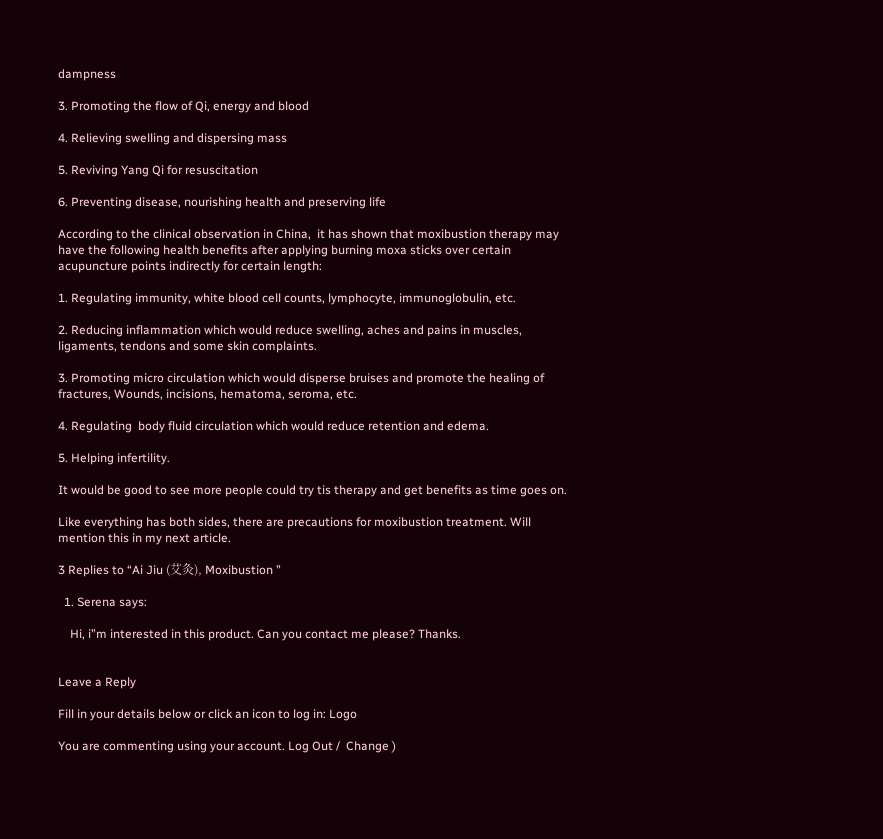dampness

3. Promoting the flow of Qi, energy and blood

4. Relieving swelling and dispersing mass

5. Reviving Yang Qi for resuscitation

6. Preventing disease, nourishing health and preserving life

According to the clinical observation in China,  it has shown that moxibustion therapy may have the following health benefits after applying burning moxa sticks over certain acupuncture points indirectly for certain length:

1. Regulating immunity, white blood cell counts, lymphocyte, immunoglobulin, etc.

2. Reducing inflammation which would reduce swelling, aches and pains in muscles, ligaments, tendons and some skin complaints.

3. Promoting micro circulation which would disperse bruises and promote the healing of fractures, Wounds, incisions, hematoma, seroma, etc.

4. Regulating  body fluid circulation which would reduce retention and edema.

5. Helping infertility.

It would be good to see more people could try tis therapy and get benefits as time goes on.

Like everything has both sides, there are precautions for moxibustion treatment. Will mention this in my next article.

3 Replies to “Ai Jiu (艾灸), Moxibustion ”

  1. Serena says:

    Hi, i”m interested in this product. Can you contact me please? Thanks.


Leave a Reply

Fill in your details below or click an icon to log in: Logo

You are commenting using your account. Log Out /  Change )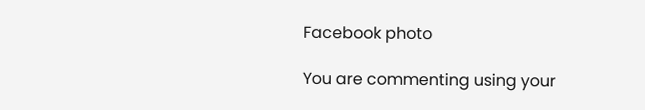Facebook photo

You are commenting using your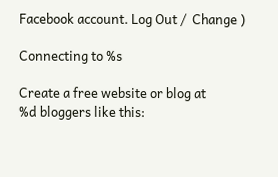Facebook account. Log Out /  Change )

Connecting to %s

Create a free website or blog at
%d bloggers like this: